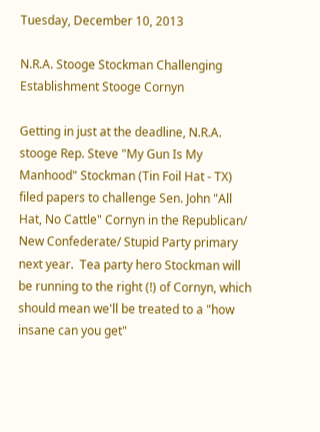Tuesday, December 10, 2013

N.R.A. Stooge Stockman Challenging Establishment Stooge Cornyn

Getting in just at the deadline, N.R.A. stooge Rep. Steve "My Gun Is My Manhood" Stockman (Tin Foil Hat - TX) filed papers to challenge Sen. John "All Hat, No Cattle" Cornyn in the Republican/ New Confederate/ Stupid Party primary next year.  Tea party hero Stockman will be running to the right (!) of Cornyn, which should mean we'll be treated to a "how insane can you get"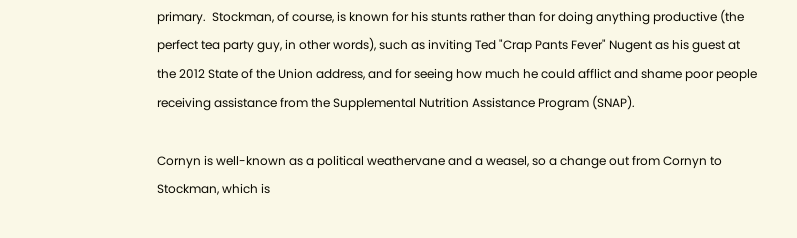primary.  Stockman, of course, is known for his stunts rather than for doing anything productive (the perfect tea party guy, in other words), such as inviting Ted "Crap Pants Fever" Nugent as his guest at the 2012 State of the Union address, and for seeing how much he could afflict and shame poor people receiving assistance from the Supplemental Nutrition Assistance Program (SNAP).

Cornyn is well-known as a political weathervane and a weasel, so a change out from Cornyn to Stockman, which is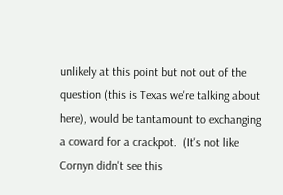unlikely at this point but not out of the question (this is Texas we're talking about here), would be tantamount to exchanging a coward for a crackpot.  (It's not like Cornyn didn't see this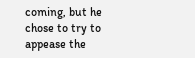coming, but he chose to try to appease the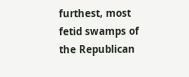furthest, most fetid swamps of the Republican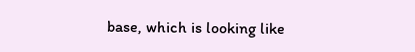base, which is looking like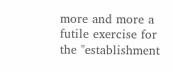more and more a futile exercise for the "establishment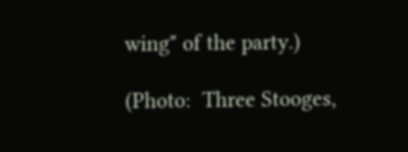wing" of the party.)

(Photo:  Three Stooges,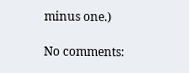minus one.)

No comments: